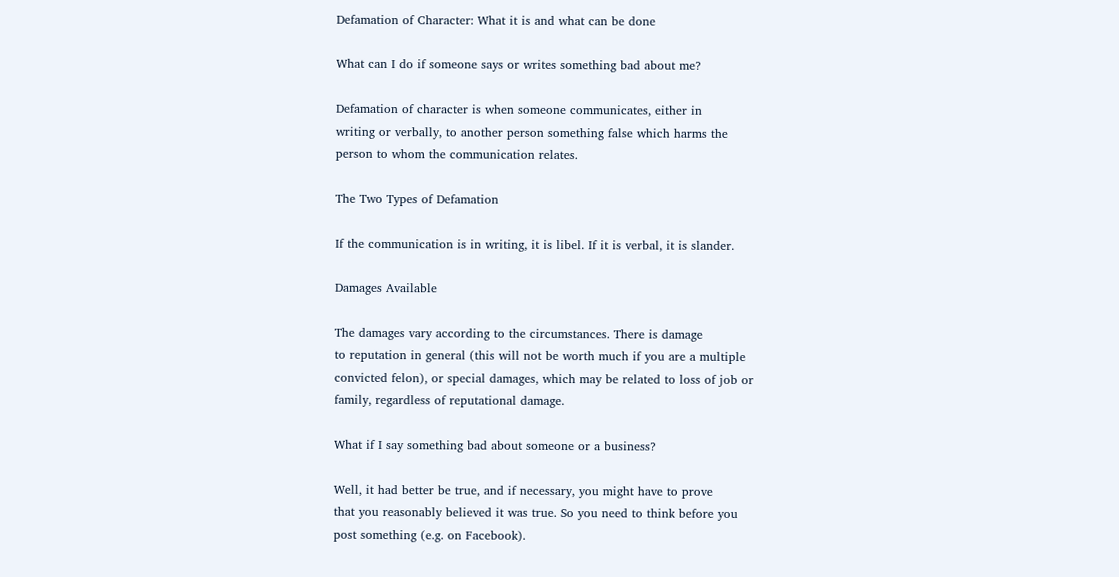Defamation of Character: What it is and what can be done

What can I do if someone says or writes something bad about me?

Defamation of character is when someone communicates, either in
writing or verbally, to another person something false which harms the
person to whom the communication relates.

The Two Types of Defamation

If the communication is in writing, it is libel. If it is verbal, it is slander.

Damages Available

The damages vary according to the circumstances. There is damage
to reputation in general (this will not be worth much if you are a multiple
convicted felon), or special damages, which may be related to loss of job or
family, regardless of reputational damage.

What if I say something bad about someone or a business?

Well, it had better be true, and if necessary, you might have to prove
that you reasonably believed it was true. So you need to think before you
post something (e.g. on Facebook).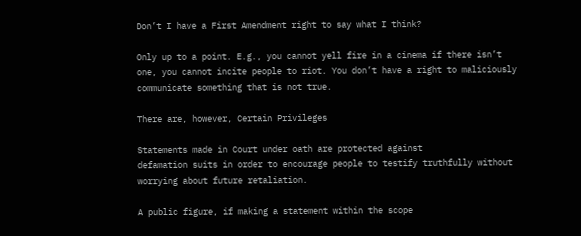Don’t I have a First Amendment right to say what I think?

Only up to a point. E.g., you cannot yell fire in a cinema if there isn’t
one, you cannot incite people to riot. You don’t have a right to maliciously
communicate something that is not true.

There are, however, Certain Privileges

Statements made in Court under oath are protected against
defamation suits in order to encourage people to testify truthfully without
worrying about future retaliation.

A public figure, if making a statement within the scope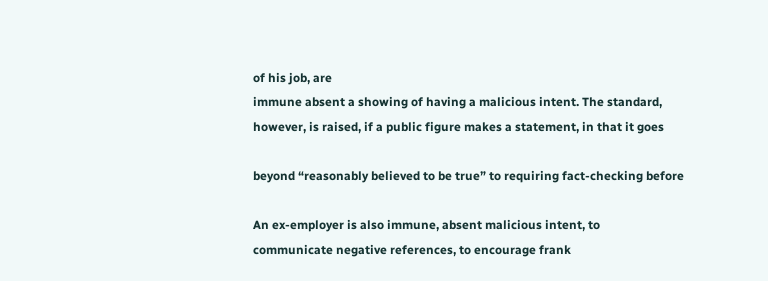of his job, are
immune absent a showing of having a malicious intent. The standard,
however, is raised, if a public figure makes a statement, in that it goes

beyond “reasonably believed to be true” to requiring fact-checking before

An ex-employer is also immune, absent malicious intent, to
communicate negative references, to encourage frank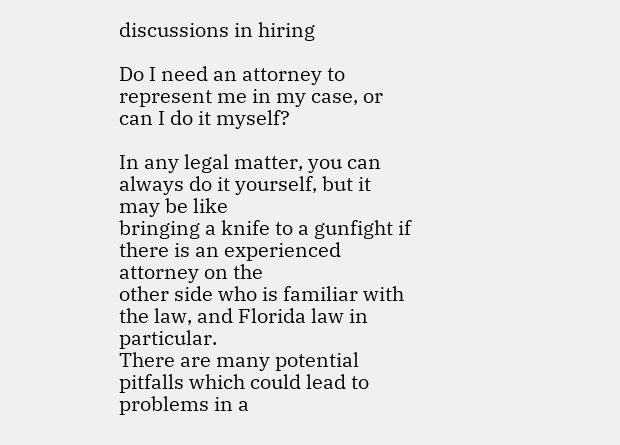discussions in hiring

Do I need an attorney to represent me in my case, or can I do it myself?

In any legal matter, you can always do it yourself, but it may be like
bringing a knife to a gunfight if there is an experienced attorney on the
other side who is familiar with the law, and Florida law in particular.
There are many potential pitfalls which could lead to problems in a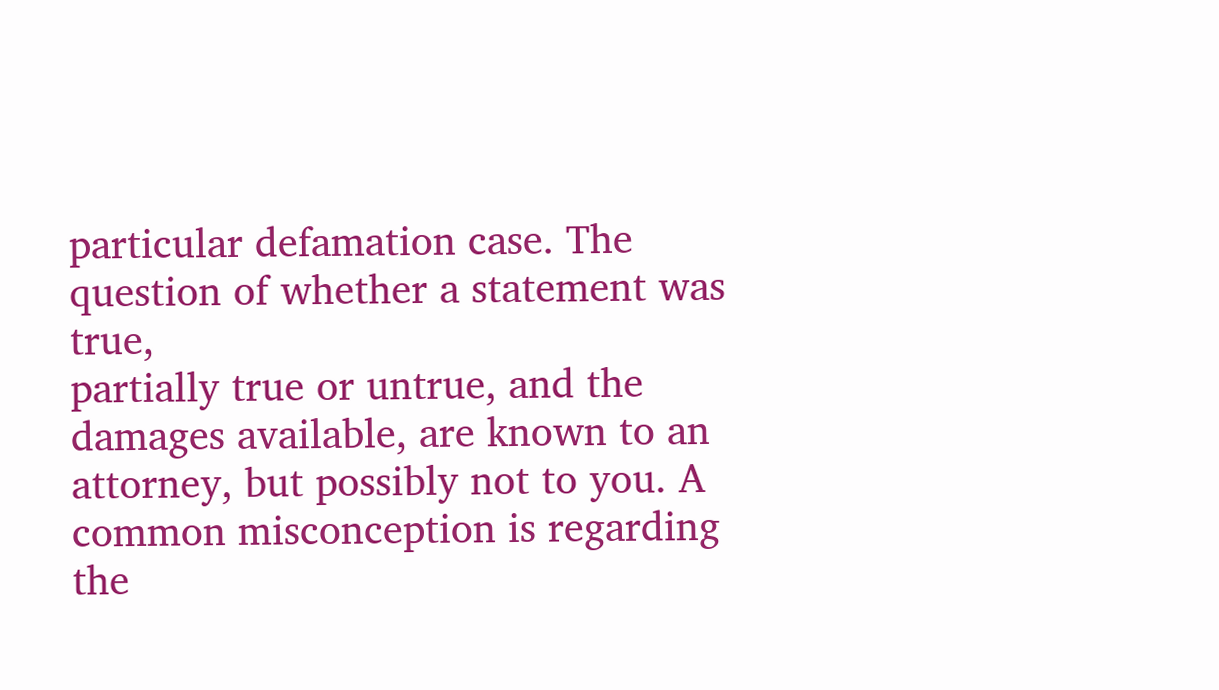particular defamation case. The question of whether a statement was true,
partially true or untrue, and the damages available, are known to an
attorney, but possibly not to you. A common misconception is regarding the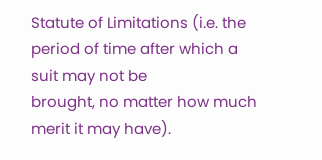Statute of Limitations (i.e. the period of time after which a suit may not be
brought, no matter how much merit it may have).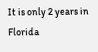It is only 2 years in Florida